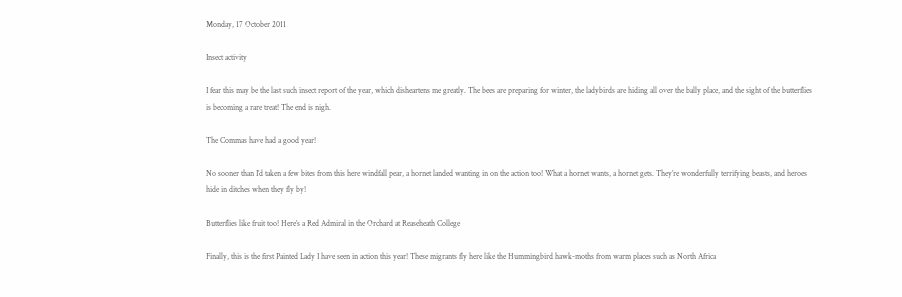Monday, 17 October 2011

Insect activity

I fear this may be the last such insect report of the year, which disheartens me greatly. The bees are preparing for winter, the ladybirds are hiding all over the bally place, and the sight of the butterflies is becoming a rare treat! The end is nigh.

The Commas have had a good year!

No sooner than I’d taken a few bites from this here windfall pear, a hornet landed wanting in on the action too! What a hornet wants, a hornet gets. They’re wonderfully terrifying beasts, and heroes hide in ditches when they fly by!

Butterflies like fruit too! Here’s a Red Admiral in the Orchard at Reaseheath College

Finally, this is the first Painted Lady I have seen in action this year! These migrants fly here like the Hummingbird hawk-moths from warm places such as North Africa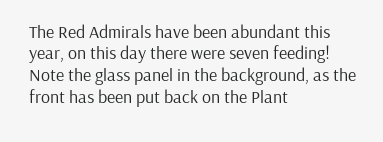The Red Admirals have been abundant this year, on this day there were seven feeding! Note the glass panel in the background, as the front has been put back on the Plant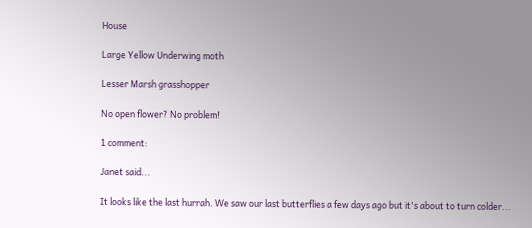House

Large Yellow Underwing moth

Lesser Marsh grasshopper

No open flower? No problem!

1 comment:

Janet said...

It looks like the last hurrah. We saw our last butterflies a few days ago but it's about to turn colder...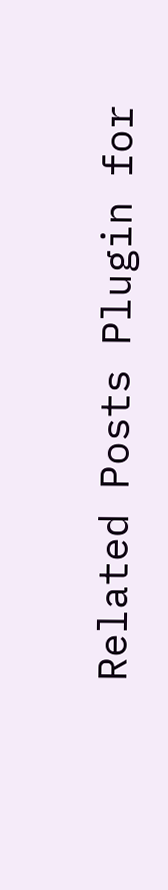Related Posts Plugin for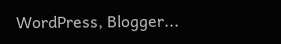WordPress, Blogger...